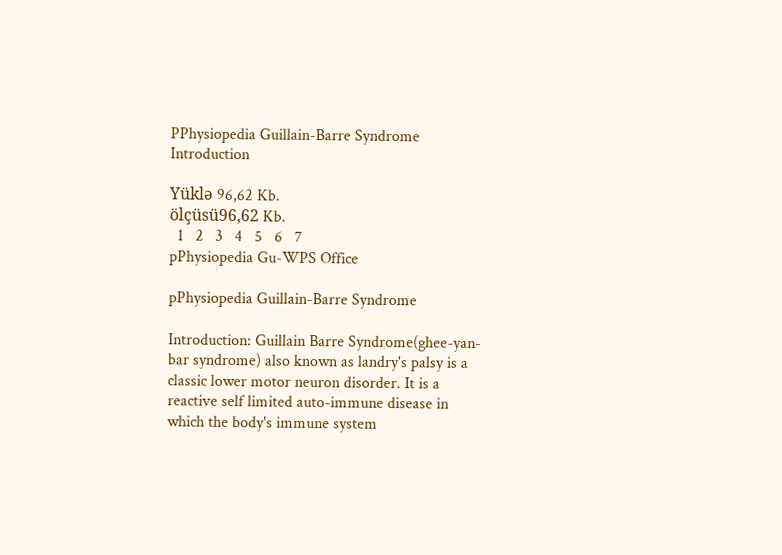PPhysiopedia Guillain-Barre Syndrome Introduction

Yüklə 96,62 Kb.
ölçüsü96,62 Kb.
  1   2   3   4   5   6   7
pPhysiopedia Gu-WPS Office

pPhysiopedia Guillain-Barre Syndrome

Introduction: Guillain Barre Syndrome(ghee-yan-bar syndrome) also known as landry's palsy is a classic lower motor neuron disorder. It is a reactive self limited auto-immune disease in which the body's immune system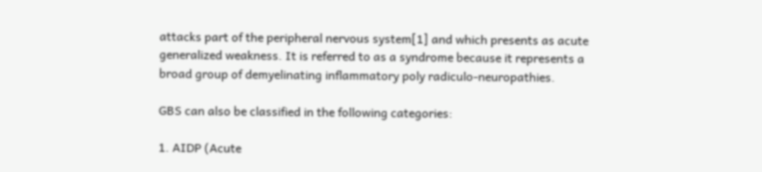attacks part of the peripheral nervous system[1] and which presents as acute generalized weakness. It is referred to as a syndrome because it represents a broad group of demyelinating inflammatory poly radiculo-neuropathies.

GBS can also be classified in the following categories:

1. AIDP (Acute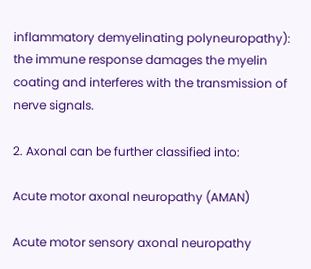inflammatory demyelinating polyneuropathy): the immune response damages the myelin coating and interferes with the transmission of nerve signals.

2. Axonal can be further classified into:

Acute motor axonal neuropathy (AMAN)

Acute motor sensory axonal neuropathy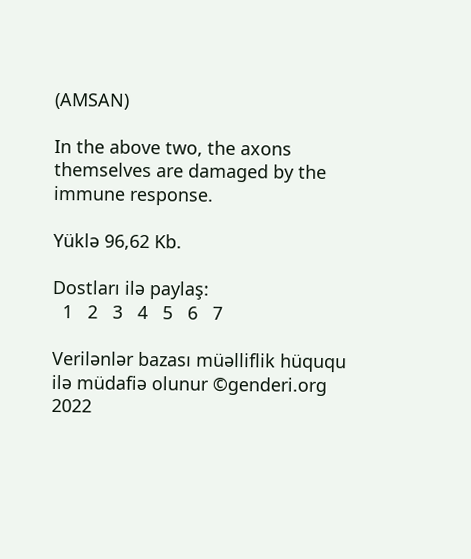(AMSAN)

In the above two, the axons themselves are damaged by the immune response.

Yüklə 96,62 Kb.

Dostları ilə paylaş:
  1   2   3   4   5   6   7

Verilənlər bazası müəlliflik hüququ ilə müdafiə olunur ©genderi.org 2022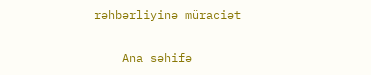rəhbərliyinə müraciət

    Ana səhifə